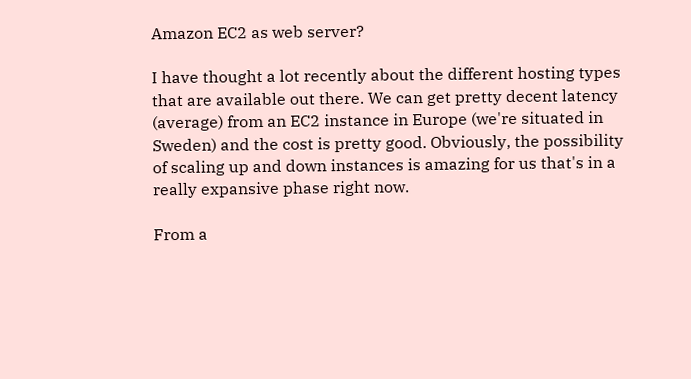Amazon EC2 as web server?

I have thought a lot recently about the different hosting types that are available out there. We can get pretty decent latency (average) from an EC2 instance in Europe (we're situated in Sweden) and the cost is pretty good. Obviously, the possibility of scaling up and down instances is amazing for us that's in a really expansive phase right now.

From a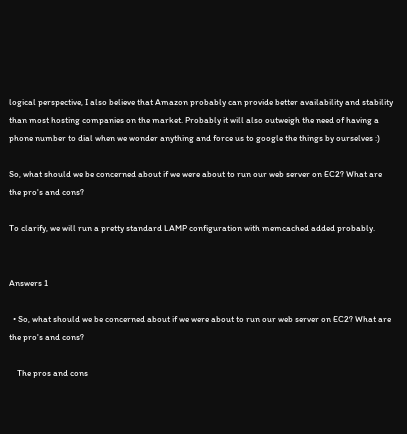logical perspective, I also believe that Amazon probably can provide better availability and stability than most hosting companies on the market. Probably it will also outweigh the need of having a phone number to dial when we wonder anything and force us to google the things by ourselves :)

So, what should we be concerned about if we were about to run our web server on EC2? What are the pro's and cons?

To clarify, we will run a pretty standard LAMP configuration with memcached added probably.


Answers 1

  • So, what should we be concerned about if we were about to run our web server on EC2? What are the pro's and cons?

    The pros and cons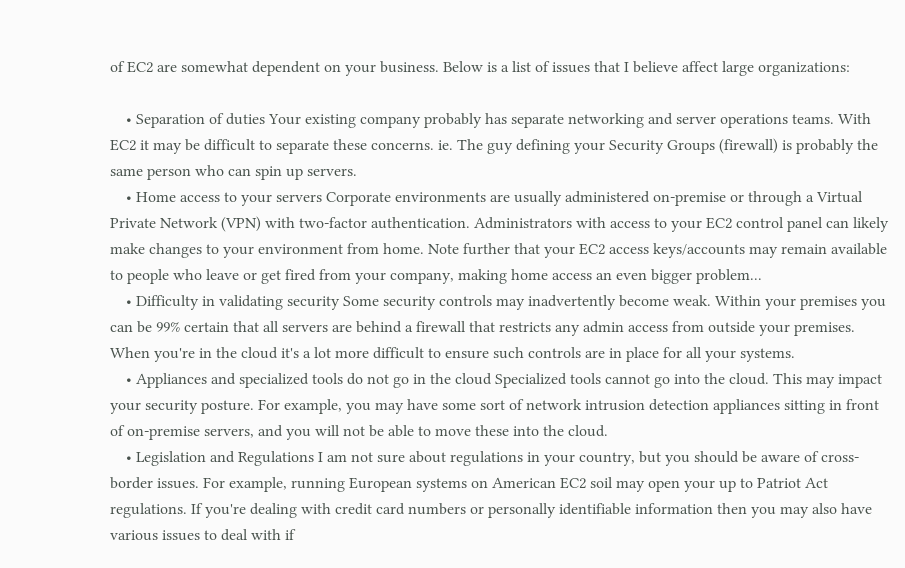of EC2 are somewhat dependent on your business. Below is a list of issues that I believe affect large organizations:

    • Separation of duties Your existing company probably has separate networking and server operations teams. With EC2 it may be difficult to separate these concerns. ie. The guy defining your Security Groups (firewall) is probably the same person who can spin up servers.
    • Home access to your servers Corporate environments are usually administered on-premise or through a Virtual Private Network (VPN) with two-factor authentication. Administrators with access to your EC2 control panel can likely make changes to your environment from home. Note further that your EC2 access keys/accounts may remain available to people who leave or get fired from your company, making home access an even bigger problem...
    • Difficulty in validating security Some security controls may inadvertently become weak. Within your premises you can be 99% certain that all servers are behind a firewall that restricts any admin access from outside your premises. When you're in the cloud it's a lot more difficult to ensure such controls are in place for all your systems.
    • Appliances and specialized tools do not go in the cloud Specialized tools cannot go into the cloud. This may impact your security posture. For example, you may have some sort of network intrusion detection appliances sitting in front of on-premise servers, and you will not be able to move these into the cloud.
    • Legislation and Regulations I am not sure about regulations in your country, but you should be aware of cross-border issues. For example, running European systems on American EC2 soil may open your up to Patriot Act regulations. If you're dealing with credit card numbers or personally identifiable information then you may also have various issues to deal with if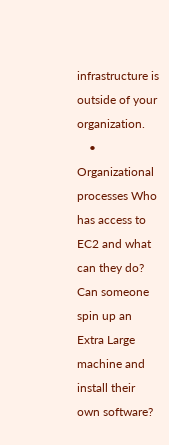infrastructure is outside of your organization.
    • Organizational processes Who has access to EC2 and what can they do? Can someone spin up an Extra Large machine and install their own software?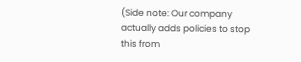(Side note: Our company actually adds policies to stop this from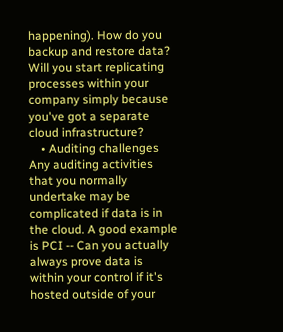happening). How do you backup and restore data? Will you start replicating processes within your company simply because you've got a separate cloud infrastructure?
    • Auditing challenges Any auditing activities that you normally undertake may be complicated if data is in the cloud. A good example is PCI -- Can you actually always prove data is within your control if it's hosted outside of your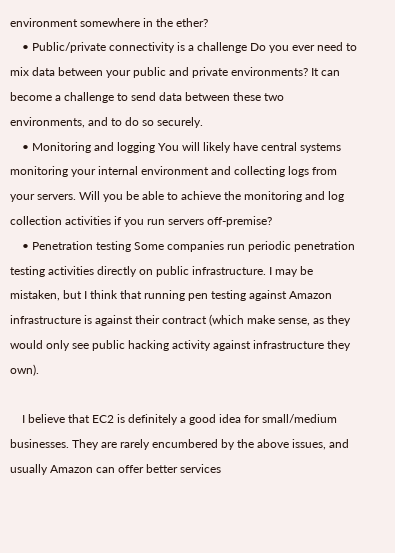environment somewhere in the ether?
    • Public/private connectivity is a challenge Do you ever need to mix data between your public and private environments? It can become a challenge to send data between these two environments, and to do so securely.
    • Monitoring and logging You will likely have central systems monitoring your internal environment and collecting logs from your servers. Will you be able to achieve the monitoring and log collection activities if you run servers off-premise?
    • Penetration testing Some companies run periodic penetration testing activities directly on public infrastructure. I may be mistaken, but I think that running pen testing against Amazon infrastructure is against their contract (which make sense, as they would only see public hacking activity against infrastructure they own).

    I believe that EC2 is definitely a good idea for small/medium businesses. They are rarely encumbered by the above issues, and usually Amazon can offer better services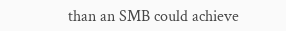than an SMB could achieve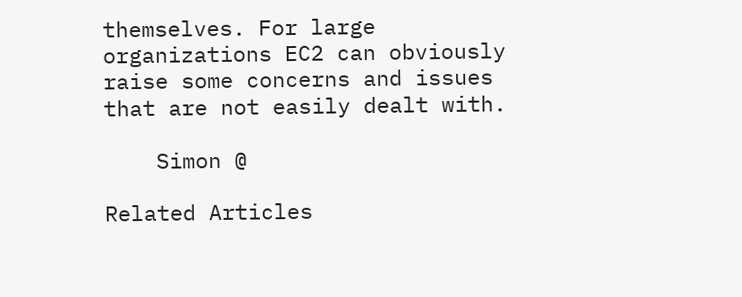themselves. For large organizations EC2 can obviously raise some concerns and issues that are not easily dealt with.

    Simon @

Related Articles